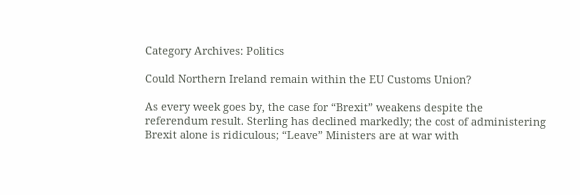Category Archives: Politics

Could Northern Ireland remain within the EU Customs Union?

As every week goes by, the case for “Brexit” weakens despite the referendum result. Sterling has declined markedly; the cost of administering Brexit alone is ridiculous; “Leave” Ministers are at war with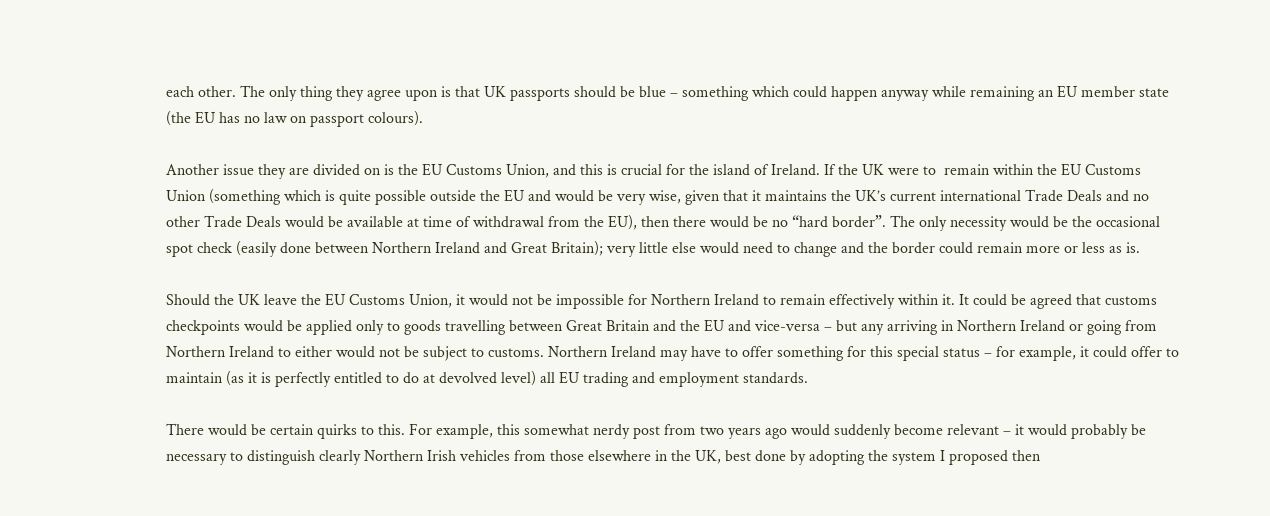each other. The only thing they agree upon is that UK passports should be blue – something which could happen anyway while remaining an EU member state (the EU has no law on passport colours).

Another issue they are divided on is the EU Customs Union, and this is crucial for the island of Ireland. If the UK were to  remain within the EU Customs Union (something which is quite possible outside the EU and would be very wise, given that it maintains the UK’s current international Trade Deals and no other Trade Deals would be available at time of withdrawal from the EU), then there would be no “hard border”. The only necessity would be the occasional spot check (easily done between Northern Ireland and Great Britain); very little else would need to change and the border could remain more or less as is.

Should the UK leave the EU Customs Union, it would not be impossible for Northern Ireland to remain effectively within it. It could be agreed that customs checkpoints would be applied only to goods travelling between Great Britain and the EU and vice-versa – but any arriving in Northern Ireland or going from Northern Ireland to either would not be subject to customs. Northern Ireland may have to offer something for this special status – for example, it could offer to maintain (as it is perfectly entitled to do at devolved level) all EU trading and employment standards.

There would be certain quirks to this. For example, this somewhat nerdy post from two years ago would suddenly become relevant – it would probably be necessary to distinguish clearly Northern Irish vehicles from those elsewhere in the UK, best done by adopting the system I proposed then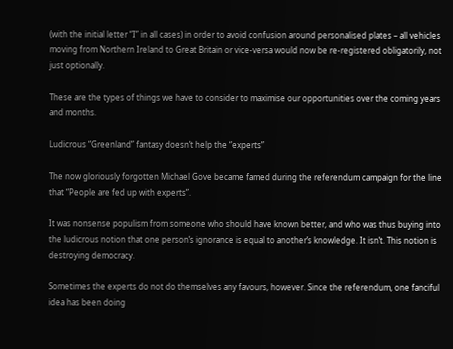(with the initial letter “I” in all cases) in order to avoid confusion around personalised plates – all vehicles moving from Northern Ireland to Great Britain or vice-versa would now be re-registered obligatorily, not just optionally.

These are the types of things we have to consider to maximise our opportunities over the coming years and months.

Ludicrous “Greenland” fantasy doesn’t help the “experts”

The now gloriously forgotten Michael Gove became famed during the referendum campaign for the line that “People are fed up with experts”.

It was nonsense populism from someone who should have known better, and who was thus buying into the ludicrous notion that one person’s ignorance is equal to another’s knowledge. It isn’t. This notion is destroying democracy.

Sometimes the experts do not do themselves any favours, however. Since the referendum, one fanciful idea has been doing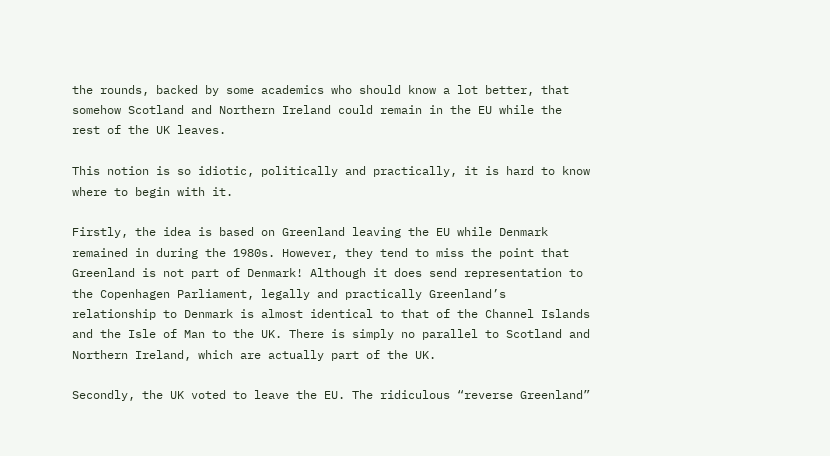the rounds, backed by some academics who should know a lot better, that somehow Scotland and Northern Ireland could remain in the EU while the rest of the UK leaves.

This notion is so idiotic, politically and practically, it is hard to know where to begin with it.

Firstly, the idea is based on Greenland leaving the EU while Denmark remained in during the 1980s. However, they tend to miss the point that Greenland is not part of Denmark! Although it does send representation to the Copenhagen Parliament, legally and practically Greenland’s relationship to Denmark is almost identical to that of the Channel Islands and the Isle of Man to the UK. There is simply no parallel to Scotland and Northern Ireland, which are actually part of the UK.

Secondly, the UK voted to leave the EU. The ridiculous “reverse Greenland”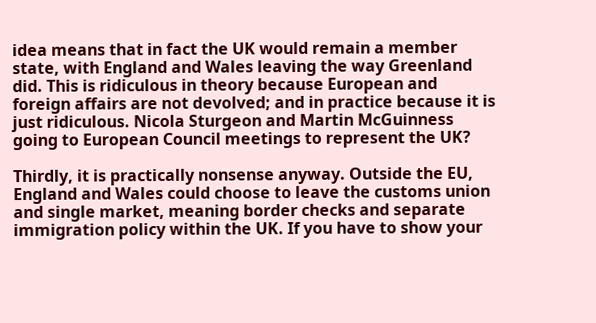idea means that in fact the UK would remain a member state, with England and Wales leaving the way Greenland did. This is ridiculous in theory because European and foreign affairs are not devolved; and in practice because it is just ridiculous. Nicola Sturgeon and Martin McGuinness going to European Council meetings to represent the UK?

Thirdly, it is practically nonsense anyway. Outside the EU, England and Wales could choose to leave the customs union and single market, meaning border checks and separate immigration policy within the UK. If you have to show your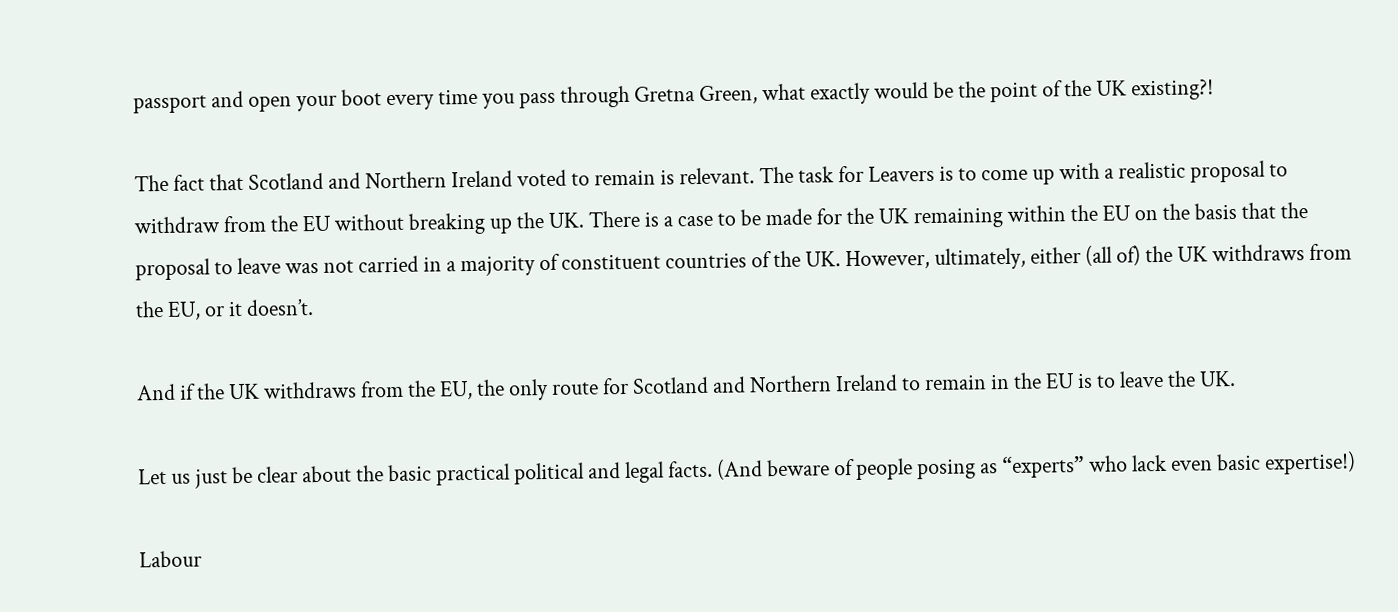passport and open your boot every time you pass through Gretna Green, what exactly would be the point of the UK existing?!

The fact that Scotland and Northern Ireland voted to remain is relevant. The task for Leavers is to come up with a realistic proposal to withdraw from the EU without breaking up the UK. There is a case to be made for the UK remaining within the EU on the basis that the proposal to leave was not carried in a majority of constituent countries of the UK. However, ultimately, either (all of) the UK withdraws from the EU, or it doesn’t.

And if the UK withdraws from the EU, the only route for Scotland and Northern Ireland to remain in the EU is to leave the UK.

Let us just be clear about the basic practical political and legal facts. (And beware of people posing as “experts” who lack even basic expertise!)

Labour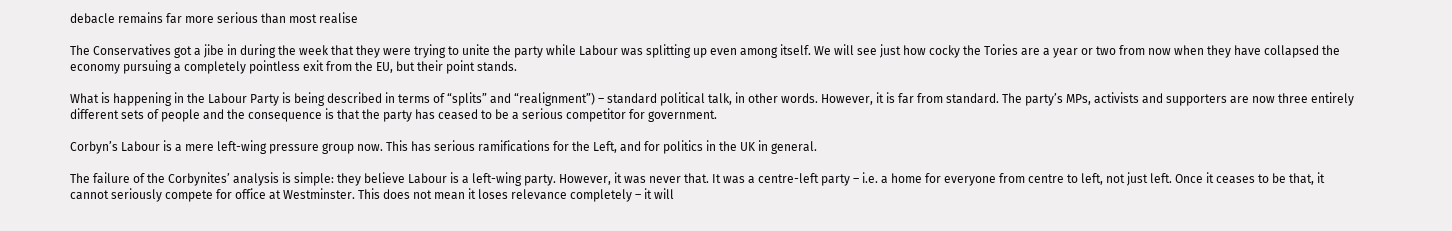debacle remains far more serious than most realise

The Conservatives got a jibe in during the week that they were trying to unite the party while Labour was splitting up even among itself. We will see just how cocky the Tories are a year or two from now when they have collapsed the economy pursuing a completely pointless exit from the EU, but their point stands.

What is happening in the Labour Party is being described in terms of “splits” and “realignment”) – standard political talk, in other words. However, it is far from standard. The party’s MPs, activists and supporters are now three entirely different sets of people and the consequence is that the party has ceased to be a serious competitor for government.

Corbyn’s Labour is a mere left-wing pressure group now. This has serious ramifications for the Left, and for politics in the UK in general.

The failure of the Corbynites’ analysis is simple: they believe Labour is a left-wing party. However, it was never that. It was a centre-left party – i.e. a home for everyone from centre to left, not just left. Once it ceases to be that, it cannot seriously compete for office at Westminster. This does not mean it loses relevance completely – it will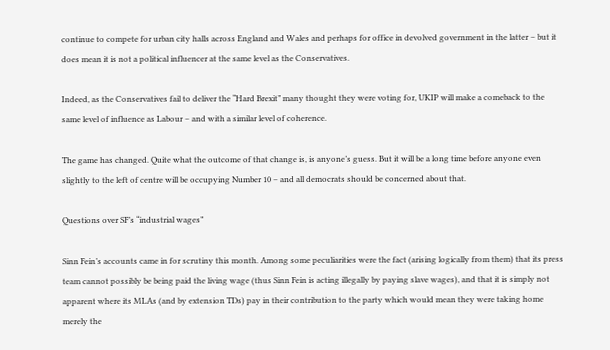continue to compete for urban city halls across England and Wales and perhaps for office in devolved government in the latter – but it does mean it is not a political influencer at the same level as the Conservatives.

Indeed, as the Conservatives fail to deliver the “Hard Brexit” many thought they were voting for, UKIP will make a comeback to the same level of influence as Labour – and with a similar level of coherence.

The game has changed. Quite what the outcome of that change is, is anyone’s guess. But it will be a long time before anyone even slightly to the left of centre will be occupying Number 10 – and all democrats should be concerned about that.

Questions over SF’s “industrial wages”

Sinn Fein’s accounts came in for scrutiny this month. Among some peculiarities were the fact (arising logically from them) that its press team cannot possibly be being paid the living wage (thus Sinn Fein is acting illegally by paying slave wages), and that it is simply not apparent where its MLAs (and by extension TDs) pay in their contribution to the party which would mean they were taking home merely the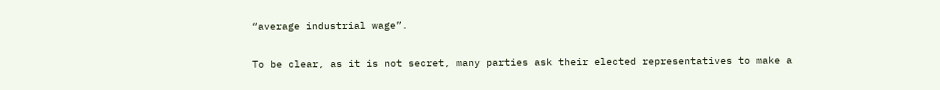“average industrial wage”.

To be clear, as it is not secret, many parties ask their elected representatives to make a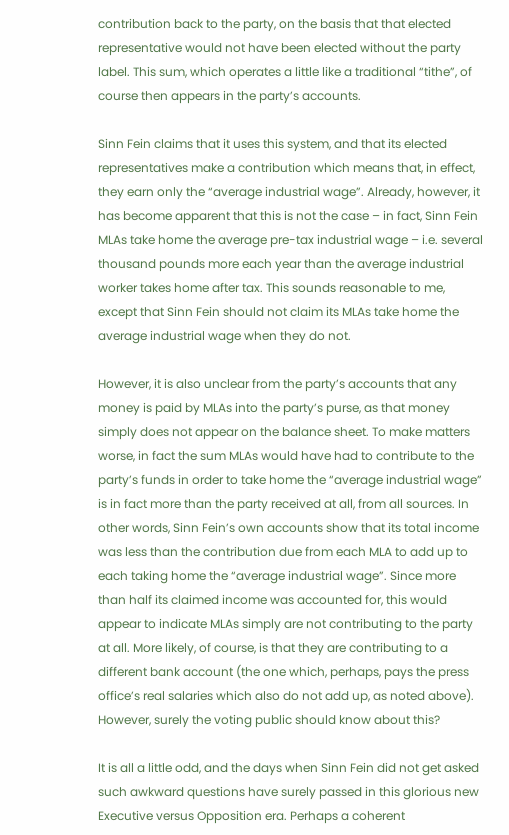contribution back to the party, on the basis that that elected representative would not have been elected without the party label. This sum, which operates a little like a traditional “tithe”, of course then appears in the party’s accounts.

Sinn Fein claims that it uses this system, and that its elected representatives make a contribution which means that, in effect, they earn only the “average industrial wage”. Already, however, it has become apparent that this is not the case – in fact, Sinn Fein MLAs take home the average pre-tax industrial wage – i.e. several thousand pounds more each year than the average industrial worker takes home after tax. This sounds reasonable to me, except that Sinn Fein should not claim its MLAs take home the average industrial wage when they do not.

However, it is also unclear from the party’s accounts that any money is paid by MLAs into the party’s purse, as that money simply does not appear on the balance sheet. To make matters worse, in fact the sum MLAs would have had to contribute to the party’s funds in order to take home the “average industrial wage” is in fact more than the party received at all, from all sources. In other words, Sinn Fein’s own accounts show that its total income was less than the contribution due from each MLA to add up to each taking home the “average industrial wage”. Since more than half its claimed income was accounted for, this would appear to indicate MLAs simply are not contributing to the party at all. More likely, of course, is that they are contributing to a different bank account (the one which, perhaps, pays the press office’s real salaries which also do not add up, as noted above). However, surely the voting public should know about this?

It is all a little odd, and the days when Sinn Fein did not get asked such awkward questions have surely passed in this glorious new Executive versus Opposition era. Perhaps a coherent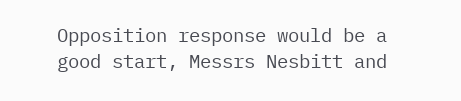Opposition response would be a good start, Messrs Nesbitt and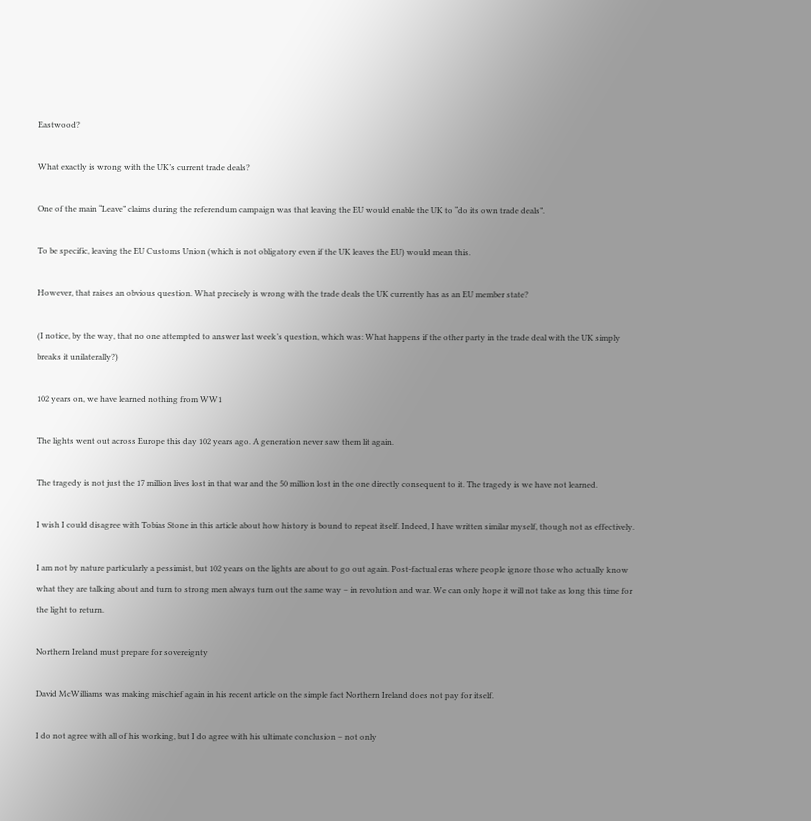Eastwood?

What exactly is wrong with the UK’s current trade deals?

One of the main “Leave” claims during the referendum campaign was that leaving the EU would enable the UK to “do its own trade deals”.

To be specific, leaving the EU Customs Union (which is not obligatory even if the UK leaves the EU) would mean this.

However, that raises an obvious question. What precisely is wrong with the trade deals the UK currently has as an EU member state?

(I notice, by the way, that no one attempted to answer last week’s question, which was: What happens if the other party in the trade deal with the UK simply breaks it unilaterally?)

102 years on, we have learned nothing from WW1

The lights went out across Europe this day 102 years ago. A generation never saw them lit again.

The tragedy is not just the 17 million lives lost in that war and the 50 million lost in the one directly consequent to it. The tragedy is we have not learned.

I wish I could disagree with Tobias Stone in this article about how history is bound to repeat itself. Indeed, I have written similar myself, though not as effectively.

I am not by nature particularly a pessimist, but 102 years on the lights are about to go out again. Post-factual eras where people ignore those who actually know what they are talking about and turn to strong men always turn out the same way – in revolution and war. We can only hope it will not take as long this time for the light to return.

Northern Ireland must prepare for sovereignty

David McWilliams was making mischief again in his recent article on the simple fact Northern Ireland does not pay for itself.

I do not agree with all of his working, but I do agree with his ultimate conclusion – not only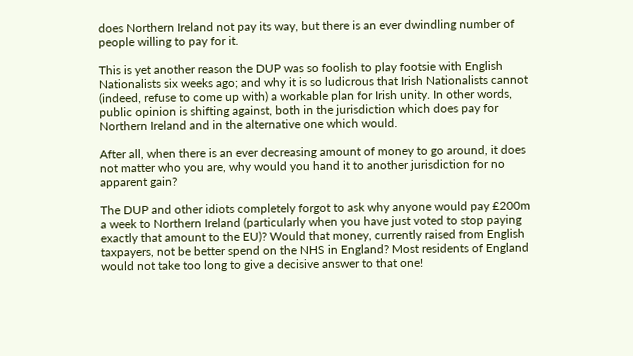does Northern Ireland not pay its way, but there is an ever dwindling number of people willing to pay for it.

This is yet another reason the DUP was so foolish to play footsie with English Nationalists six weeks ago; and why it is so ludicrous that Irish Nationalists cannot (indeed, refuse to come up with) a workable plan for Irish unity. In other words, public opinion is shifting against, both in the jurisdiction which does pay for Northern Ireland and in the alternative one which would.

After all, when there is an ever decreasing amount of money to go around, it does not matter who you are, why would you hand it to another jurisdiction for no apparent gain?

The DUP and other idiots completely forgot to ask why anyone would pay £200m a week to Northern Ireland (particularly when you have just voted to stop paying exactly that amount to the EU)? Would that money, currently raised from English taxpayers, not be better spend on the NHS in England? Most residents of England would not take too long to give a decisive answer to that one!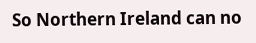So Northern Ireland can no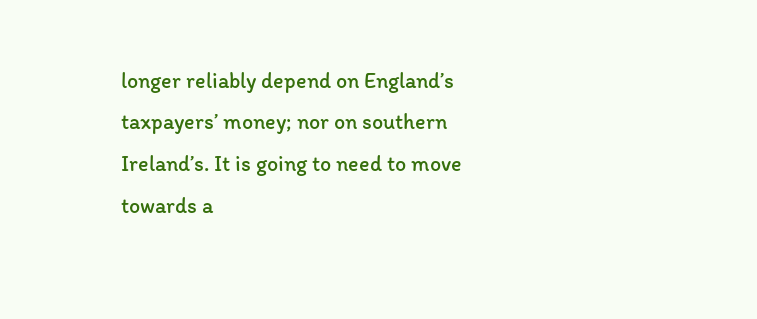longer reliably depend on England’s taxpayers’ money; nor on southern Ireland’s. It is going to need to move towards a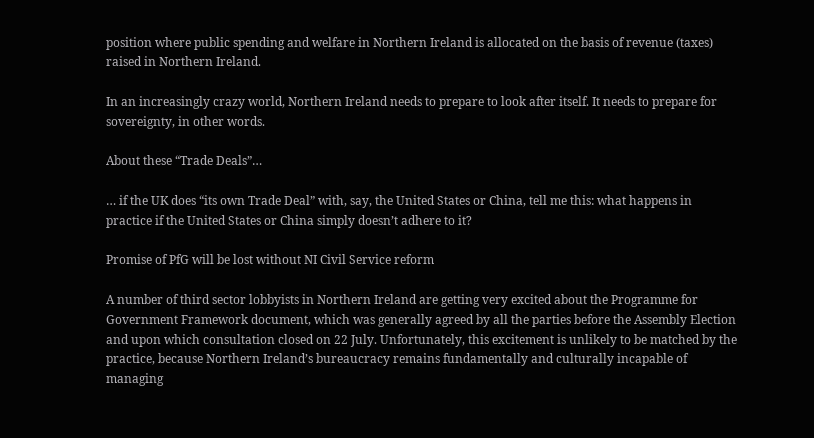position where public spending and welfare in Northern Ireland is allocated on the basis of revenue (taxes) raised in Northern Ireland.

In an increasingly crazy world, Northern Ireland needs to prepare to look after itself. It needs to prepare for sovereignty, in other words.

About these “Trade Deals”…

… if the UK does “its own Trade Deal” with, say, the United States or China, tell me this: what happens in practice if the United States or China simply doesn’t adhere to it?

Promise of PfG will be lost without NI Civil Service reform

A number of third sector lobbyists in Northern Ireland are getting very excited about the Programme for Government Framework document, which was generally agreed by all the parties before the Assembly Election and upon which consultation closed on 22 July. Unfortunately, this excitement is unlikely to be matched by the practice, because Northern Ireland’s bureaucracy remains fundamentally and culturally incapable of managing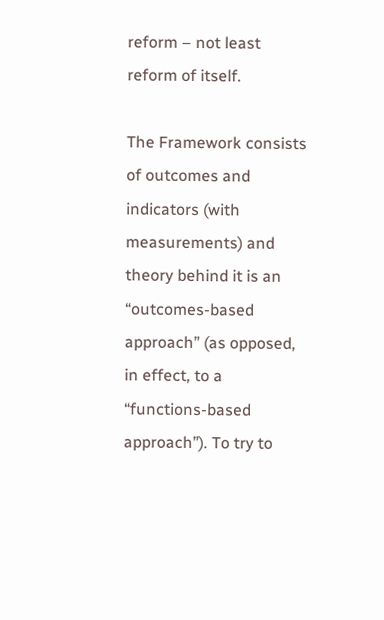reform – not least reform of itself.

The Framework consists of outcomes and indicators (with measurements) and theory behind it is an “outcomes-based approach” (as opposed, in effect, to a “functions-based approach”). To try to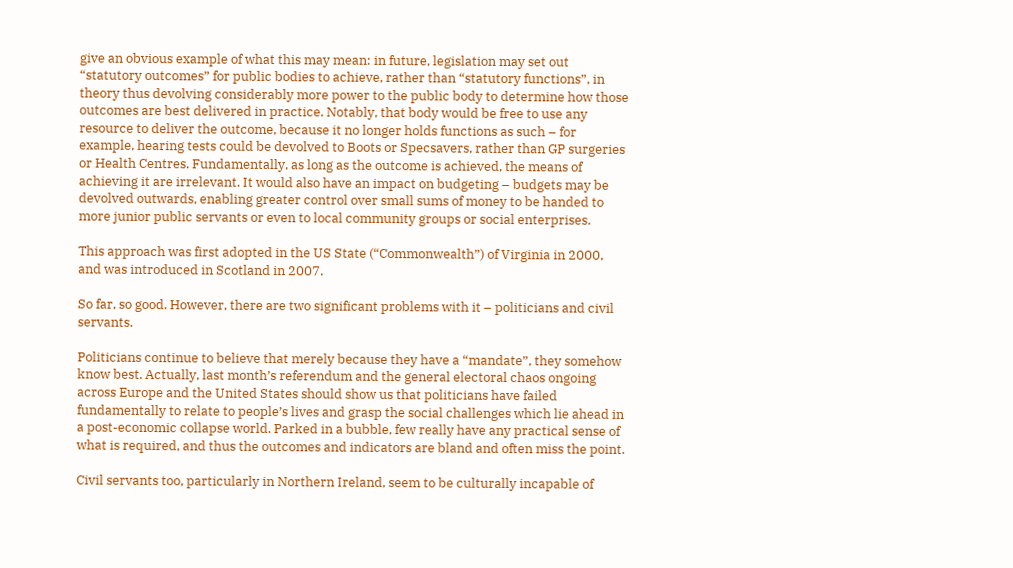give an obvious example of what this may mean: in future, legislation may set out “statutory outcomes” for public bodies to achieve, rather than “statutory functions”, in theory thus devolving considerably more power to the public body to determine how those outcomes are best delivered in practice. Notably, that body would be free to use any resource to deliver the outcome, because it no longer holds functions as such – for example, hearing tests could be devolved to Boots or Specsavers, rather than GP surgeries or Health Centres. Fundamentally, as long as the outcome is achieved, the means of achieving it are irrelevant. It would also have an impact on budgeting – budgets may be devolved outwards, enabling greater control over small sums of money to be handed to more junior public servants or even to local community groups or social enterprises.

This approach was first adopted in the US State (“Commonwealth”) of Virginia in 2000, and was introduced in Scotland in 2007.

So far, so good. However, there are two significant problems with it – politicians and civil servants.

Politicians continue to believe that merely because they have a “mandate”, they somehow know best. Actually, last month’s referendum and the general electoral chaos ongoing across Europe and the United States should show us that politicians have failed fundamentally to relate to people’s lives and grasp the social challenges which lie ahead in a post-economic collapse world. Parked in a bubble, few really have any practical sense of what is required, and thus the outcomes and indicators are bland and often miss the point.

Civil servants too, particularly in Northern Ireland, seem to be culturally incapable of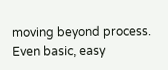moving beyond process. Even basic, easy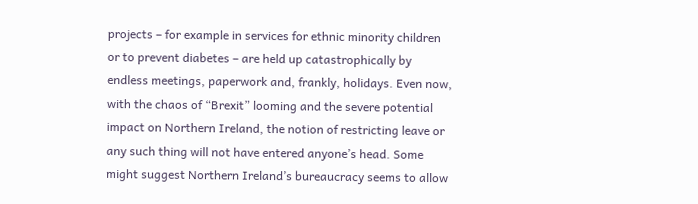projects – for example in services for ethnic minority children or to prevent diabetes – are held up catastrophically by endless meetings, paperwork and, frankly, holidays. Even now, with the chaos of “Brexit” looming and the severe potential impact on Northern Ireland, the notion of restricting leave or any such thing will not have entered anyone’s head. Some might suggest Northern Ireland’s bureaucracy seems to allow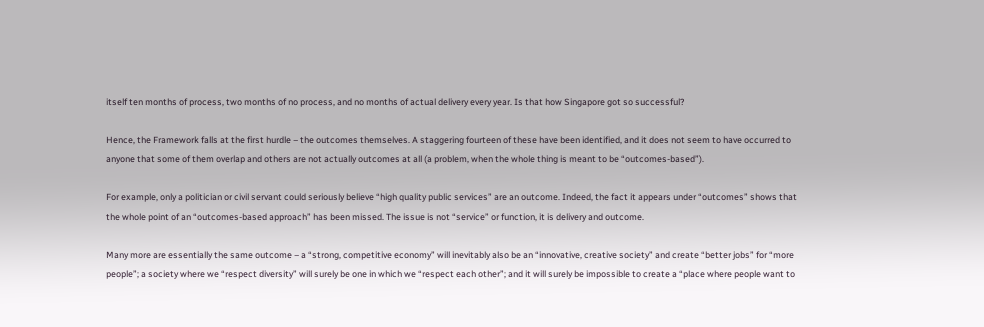itself ten months of process, two months of no process, and no months of actual delivery every year. Is that how Singapore got so successful?

Hence, the Framework falls at the first hurdle – the outcomes themselves. A staggering fourteen of these have been identified, and it does not seem to have occurred to anyone that some of them overlap and others are not actually outcomes at all (a problem, when the whole thing is meant to be “outcomes-based”).

For example, only a politician or civil servant could seriously believe “high quality public services” are an outcome. Indeed, the fact it appears under “outcomes” shows that the whole point of an “outcomes-based approach” has been missed. The issue is not “service” or function, it is delivery and outcome.

Many more are essentially the same outcome – a “strong, competitive economy” will inevitably also be an “innovative, creative society” and create “better jobs” for “more people”; a society where we “respect diversity” will surely be one in which we “respect each other”; and it will surely be impossible to create a “place where people want to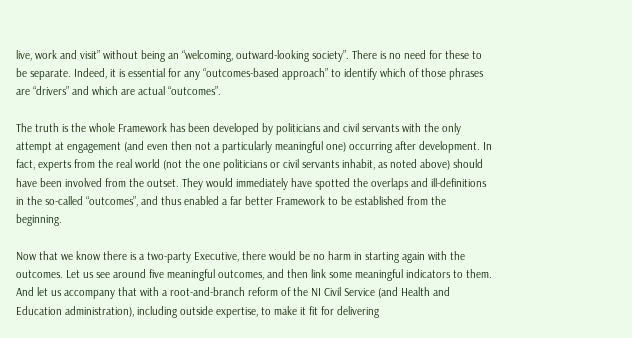live, work and visit” without being an “welcoming, outward-looking society”. There is no need for these to be separate. Indeed, it is essential for any “outcomes-based approach” to identify which of those phrases are “drivers” and which are actual “outcomes”.

The truth is the whole Framework has been developed by politicians and civil servants with the only attempt at engagement (and even then not a particularly meaningful one) occurring after development. In fact, experts from the real world (not the one politicians or civil servants inhabit, as noted above) should have been involved from the outset. They would immediately have spotted the overlaps and ill-definitions in the so-called “outcomes”, and thus enabled a far better Framework to be established from the beginning.

Now that we know there is a two-party Executive, there would be no harm in starting again with the outcomes. Let us see around five meaningful outcomes, and then link some meaningful indicators to them. And let us accompany that with a root-and-branch reform of the NI Civil Service (and Health and Education administration), including outside expertise, to make it fit for delivering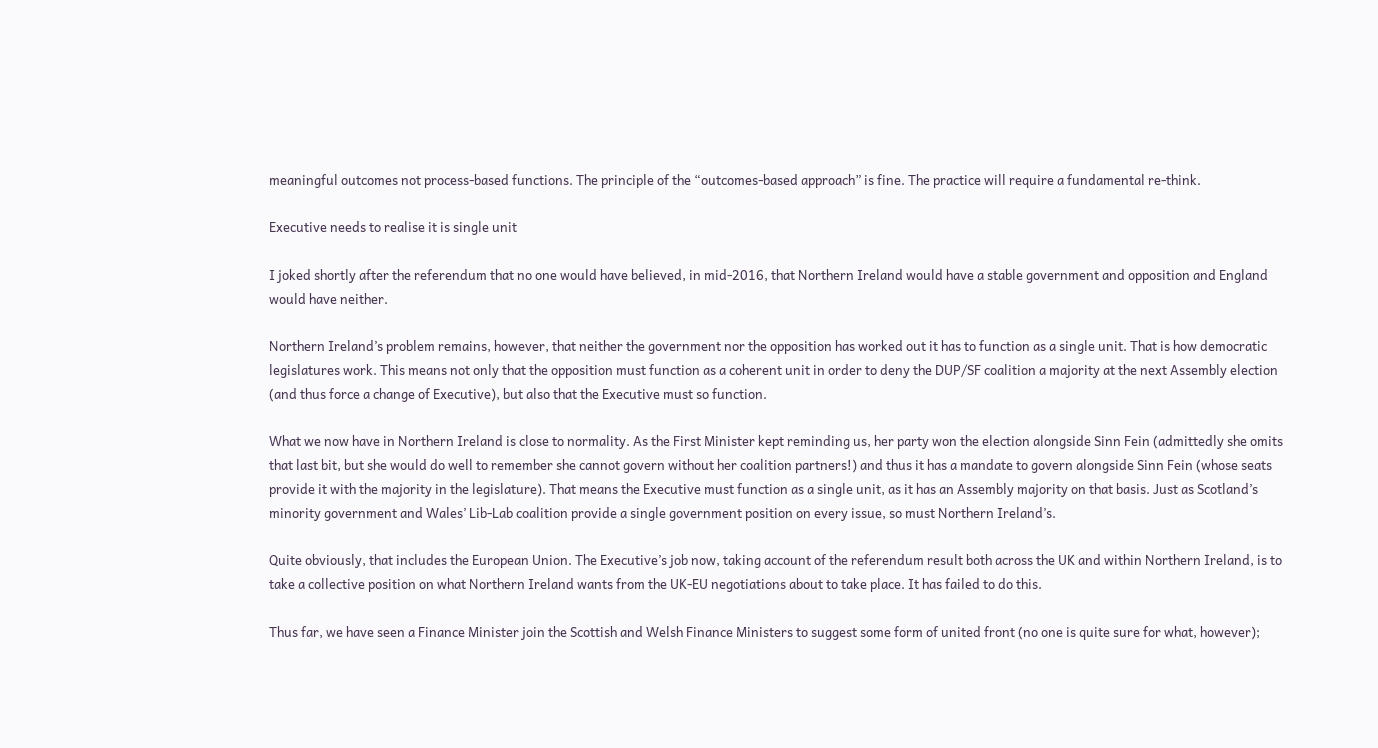meaningful outcomes not process-based functions. The principle of the “outcomes-based approach” is fine. The practice will require a fundamental re-think.

Executive needs to realise it is single unit

I joked shortly after the referendum that no one would have believed, in mid-2016, that Northern Ireland would have a stable government and opposition and England would have neither.

Northern Ireland’s problem remains, however, that neither the government nor the opposition has worked out it has to function as a single unit. That is how democratic legislatures work. This means not only that the opposition must function as a coherent unit in order to deny the DUP/SF coalition a majority at the next Assembly election (and thus force a change of Executive), but also that the Executive must so function.

What we now have in Northern Ireland is close to normality. As the First Minister kept reminding us, her party won the election alongside Sinn Fein (admittedly she omits that last bit, but she would do well to remember she cannot govern without her coalition partners!) and thus it has a mandate to govern alongside Sinn Fein (whose seats provide it with the majority in the legislature). That means the Executive must function as a single unit, as it has an Assembly majority on that basis. Just as Scotland’s minority government and Wales’ Lib-Lab coalition provide a single government position on every issue, so must Northern Ireland’s.

Quite obviously, that includes the European Union. The Executive’s job now, taking account of the referendum result both across the UK and within Northern Ireland, is to take a collective position on what Northern Ireland wants from the UK-EU negotiations about to take place. It has failed to do this.

Thus far, we have seen a Finance Minister join the Scottish and Welsh Finance Ministers to suggest some form of united front (no one is quite sure for what, however);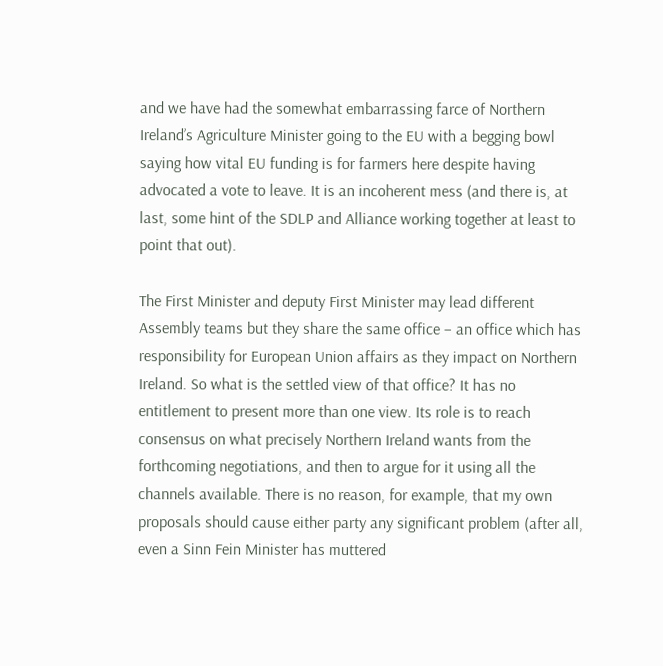and we have had the somewhat embarrassing farce of Northern Ireland’s Agriculture Minister going to the EU with a begging bowl saying how vital EU funding is for farmers here despite having advocated a vote to leave. It is an incoherent mess (and there is, at last, some hint of the SDLP and Alliance working together at least to point that out).

The First Minister and deputy First Minister may lead different Assembly teams but they share the same office – an office which has responsibility for European Union affairs as they impact on Northern Ireland. So what is the settled view of that office? It has no entitlement to present more than one view. Its role is to reach consensus on what precisely Northern Ireland wants from the forthcoming negotiations, and then to argue for it using all the channels available. There is no reason, for example, that my own proposals should cause either party any significant problem (after all, even a Sinn Fein Minister has muttered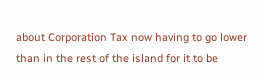about Corporation Tax now having to go lower than in the rest of the island for it to be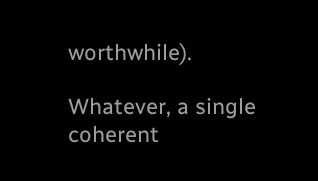worthwhile).

Whatever, a single coherent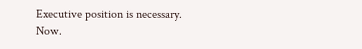Executive position is necessary. Now.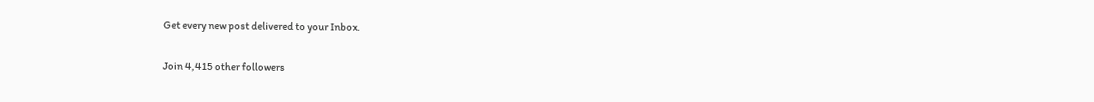Get every new post delivered to your Inbox.

Join 4,415 other followers